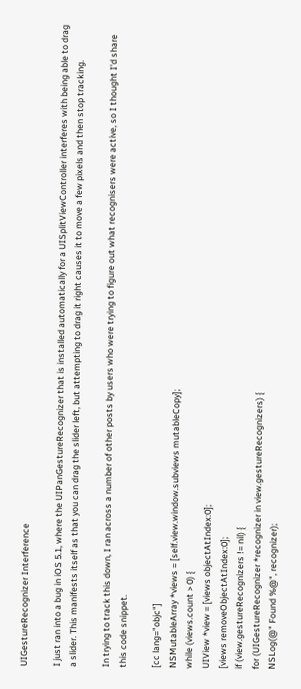UIGestureRecognizer Interference

I just ran into a bug in iOS 5.1, where the UIPanGestureRecognizer that is installed automatically for a UISplitViewController interferes with being able to drag a slider. This manifests itself as that you can drag the slider left, but attempting to drag it right causes it to move a few pixels and then stop tracking.

In trying to track this down, I ran across a number of other posts by users who were trying to figure out what recognisers were active, so I thought I'd share this code snippet.

[cc lang="objc"]
NSMutableArray *views = [self.view.window.subviews mutableCopy];
while (views.count > 0) {
UIView *view = [views objectAtIndex:0];
[views removeObjectAtIndex:0];
if (view.gestureRecognizers != nil) {
for (UIGestureRecognizer *recognizer in view.gestureRecognizers) {
NSLog(@" Found %@", recognizer);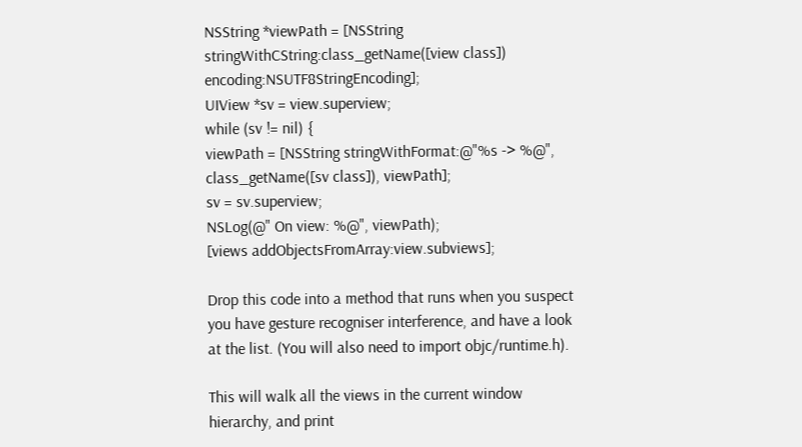NSString *viewPath = [NSString stringWithCString:class_getName([view class]) encoding:NSUTF8StringEncoding];
UIView *sv = view.superview;
while (sv != nil) {
viewPath = [NSString stringWithFormat:@"%s -> %@", class_getName([sv class]), viewPath];
sv = sv.superview;
NSLog(@" On view: %@", viewPath);
[views addObjectsFromArray:view.subviews];

Drop this code into a method that runs when you suspect you have gesture recogniser interference, and have a look at the list. (You will also need to import objc/runtime.h).

This will walk all the views in the current window hierarchy, and print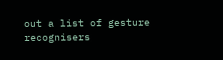out a list of gesture recognisers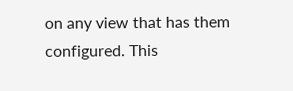on any view that has them configured. This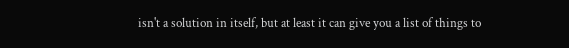isn't a solution in itself, but at least it can give you a list of things to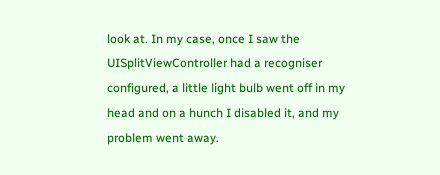look at. In my case, once I saw the UISplitViewController had a recogniser configured, a little light bulb went off in my head and on a hunch I disabled it, and my problem went away.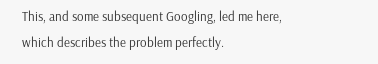This, and some subsequent Googling, led me here, which describes the problem perfectly.